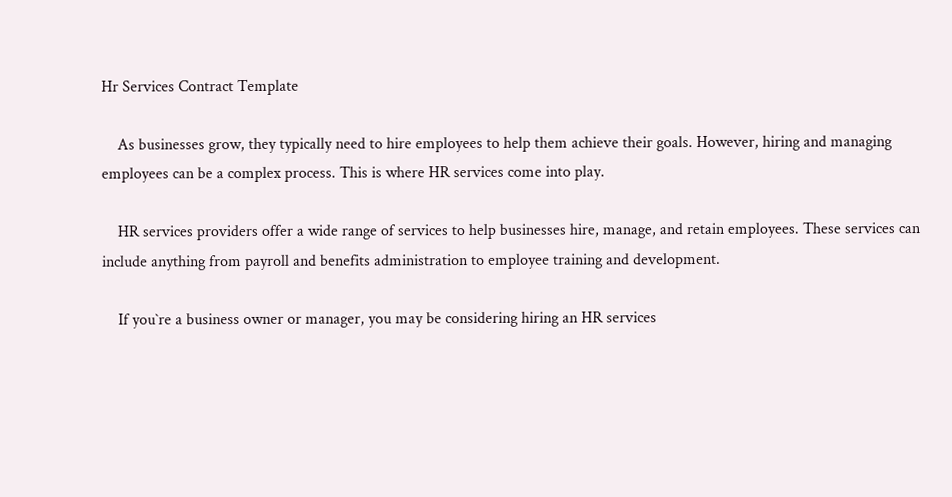Hr Services Contract Template

    As businesses grow, they typically need to hire employees to help them achieve their goals. However, hiring and managing employees can be a complex process. This is where HR services come into play.

    HR services providers offer a wide range of services to help businesses hire, manage, and retain employees. These services can include anything from payroll and benefits administration to employee training and development.

    If you`re a business owner or manager, you may be considering hiring an HR services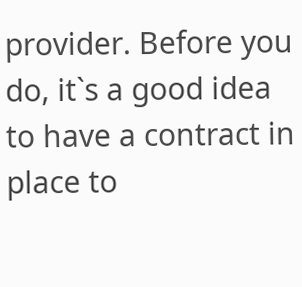provider. Before you do, it`s a good idea to have a contract in place to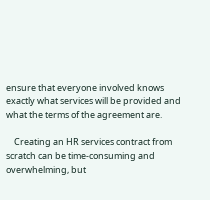ensure that everyone involved knows exactly what services will be provided and what the terms of the agreement are.

    Creating an HR services contract from scratch can be time-consuming and overwhelming, but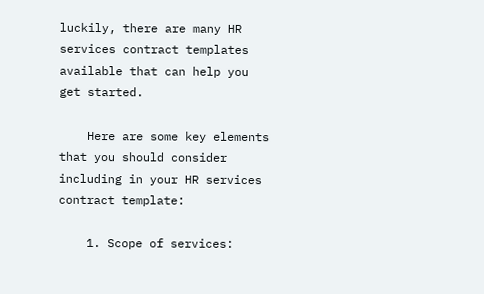luckily, there are many HR services contract templates available that can help you get started.

    Here are some key elements that you should consider including in your HR services contract template:

    1. Scope of services: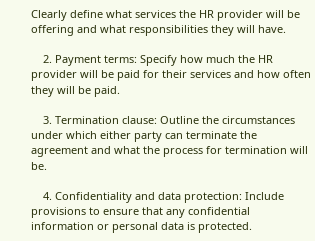Clearly define what services the HR provider will be offering and what responsibilities they will have.

    2. Payment terms: Specify how much the HR provider will be paid for their services and how often they will be paid.

    3. Termination clause: Outline the circumstances under which either party can terminate the agreement and what the process for termination will be.

    4. Confidentiality and data protection: Include provisions to ensure that any confidential information or personal data is protected.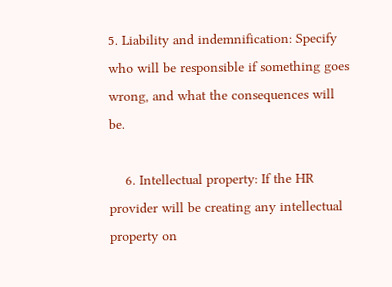5. Liability and indemnification: Specify who will be responsible if something goes wrong, and what the consequences will be.

    6. Intellectual property: If the HR provider will be creating any intellectual property on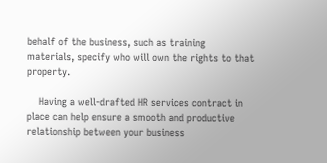behalf of the business, such as training materials, specify who will own the rights to that property.

    Having a well-drafted HR services contract in place can help ensure a smooth and productive relationship between your business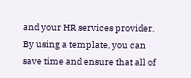and your HR services provider. By using a template, you can save time and ensure that all of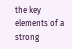the key elements of a strong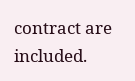contract are included.